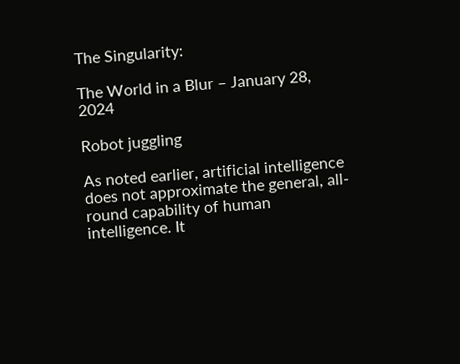The Singularity:

The World in a Blur – January 28, 2024

Robot juggling

As noted earlier, artificial intelligence does not approximate the general, all-round capability of human intelligence. It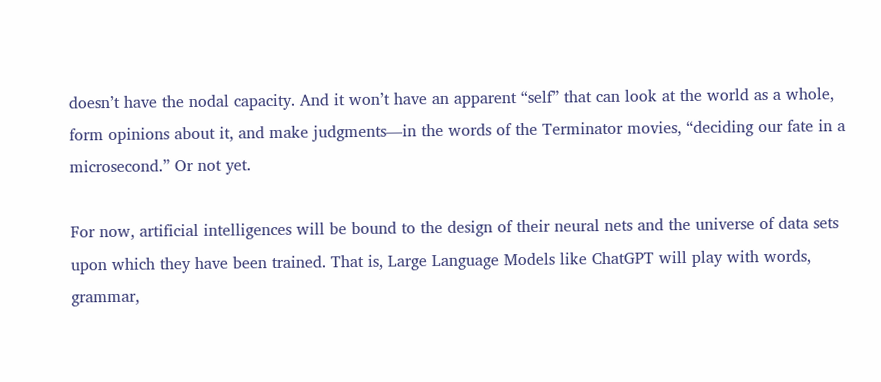doesn’t have the nodal capacity. And it won’t have an apparent “self” that can look at the world as a whole, form opinions about it, and make judgments—in the words of the Terminator movies, “deciding our fate in a microsecond.” Or not yet.

For now, artificial intelligences will be bound to the design of their neural nets and the universe of data sets upon which they have been trained. That is, Large Language Models like ChatGPT will play with words, grammar,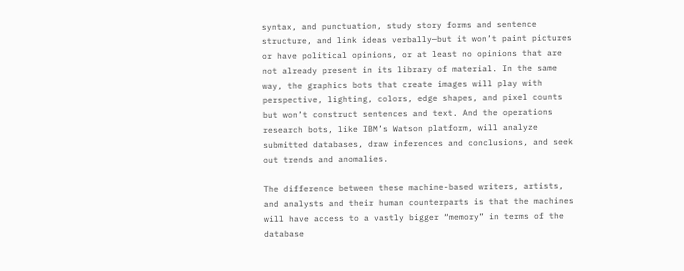syntax, and punctuation, study story forms and sentence structure, and link ideas verbally—but it won’t paint pictures or have political opinions, or at least no opinions that are not already present in its library of material. In the same way, the graphics bots that create images will play with perspective, lighting, colors, edge shapes, and pixel counts but won’t construct sentences and text. And the operations research bots, like IBM’s Watson platform, will analyze submitted databases, draw inferences and conclusions, and seek out trends and anomalies.

The difference between these machine-based writers, artists, and analysts and their human counterparts is that the machines will have access to a vastly bigger “memory” in terms of the database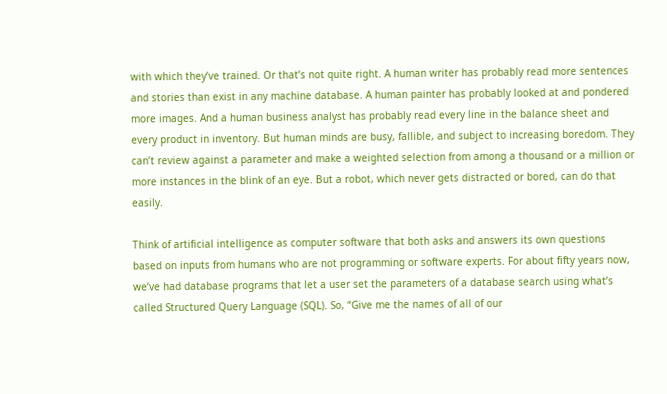with which they’ve trained. Or that’s not quite right. A human writer has probably read more sentences and stories than exist in any machine database. A human painter has probably looked at and pondered more images. And a human business analyst has probably read every line in the balance sheet and every product in inventory. But human minds are busy, fallible, and subject to increasing boredom. They can’t review against a parameter and make a weighted selection from among a thousand or a million or more instances in the blink of an eye. But a robot, which never gets distracted or bored, can do that easily.

Think of artificial intelligence as computer software that both asks and answers its own questions based on inputs from humans who are not programming or software experts. For about fifty years now, we’ve had database programs that let a user set the parameters of a database search using what’s called Structured Query Language (SQL). So, “Give me the names of all of our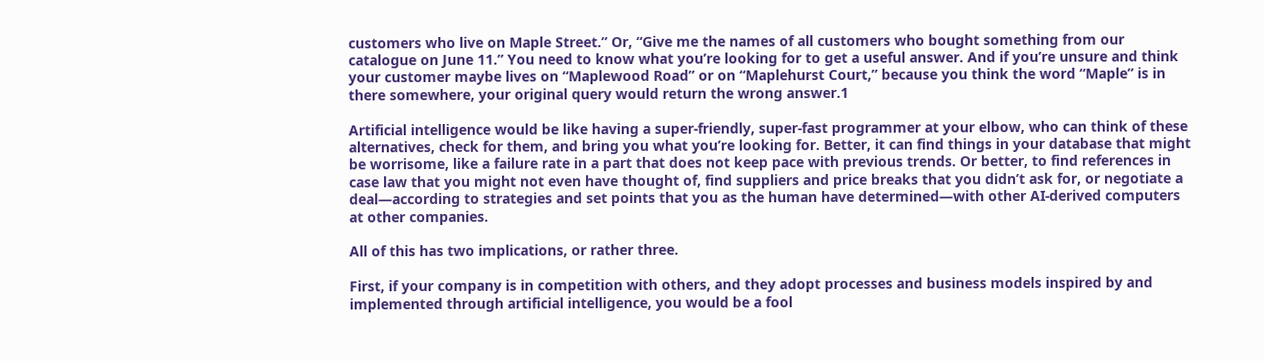customers who live on Maple Street.” Or, “Give me the names of all customers who bought something from our catalogue on June 11.” You need to know what you’re looking for to get a useful answer. And if you’re unsure and think your customer maybe lives on “Maplewood Road” or on “Maplehurst Court,” because you think the word “Maple” is in there somewhere, your original query would return the wrong answer.1

Artificial intelligence would be like having a super-friendly, super-fast programmer at your elbow, who can think of these alternatives, check for them, and bring you what you’re looking for. Better, it can find things in your database that might be worrisome, like a failure rate in a part that does not keep pace with previous trends. Or better, to find references in case law that you might not even have thought of, find suppliers and price breaks that you didn’t ask for, or negotiate a deal—according to strategies and set points that you as the human have determined—with other AI-derived computers at other companies.

All of this has two implications, or rather three.

First, if your company is in competition with others, and they adopt processes and business models inspired by and implemented through artificial intelligence, you would be a fool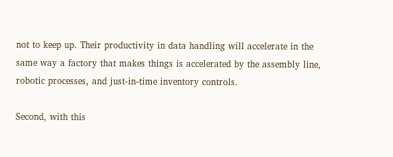not to keep up. Their productivity in data handling will accelerate in the same way a factory that makes things is accelerated by the assembly line, robotic processes, and just-in-time inventory controls.

Second, with this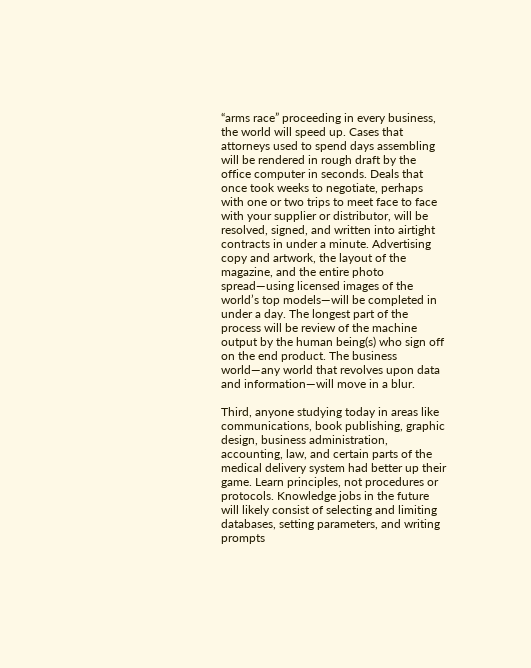“arms race” proceeding in every business, the world will speed up. Cases that attorneys used to spend days assembling will be rendered in rough draft by the office computer in seconds. Deals that once took weeks to negotiate, perhaps with one or two trips to meet face to face with your supplier or distributor, will be resolved, signed, and written into airtight contracts in under a minute. Advertising copy and artwork, the layout of the magazine, and the entire photo spread—using licensed images of the world’s top models—will be completed in under a day. The longest part of the process will be review of the machine output by the human being(s) who sign off on the end product. The business world—any world that revolves upon data and information—will move in a blur.

Third, anyone studying today in areas like communications, book publishing, graphic design, business administration, accounting, law, and certain parts of the medical delivery system had better up their game. Learn principles, not procedures or protocols. Knowledge jobs in the future will likely consist of selecting and limiting databases, setting parameters, and writing prompts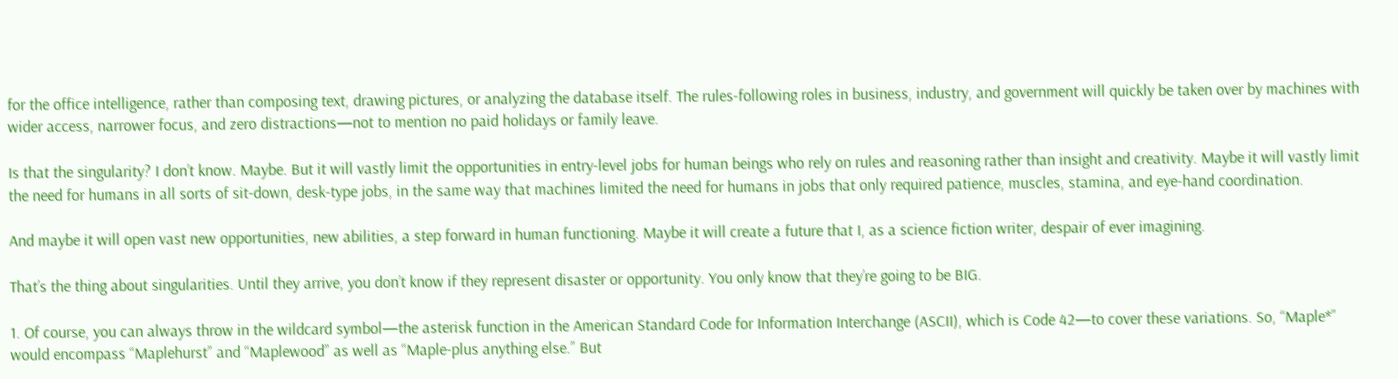for the office intelligence, rather than composing text, drawing pictures, or analyzing the database itself. The rules-following roles in business, industry, and government will quickly be taken over by machines with wider access, narrower focus, and zero distractions—not to mention no paid holidays or family leave.

Is that the singularity? I don’t know. Maybe. But it will vastly limit the opportunities in entry-level jobs for human beings who rely on rules and reasoning rather than insight and creativity. Maybe it will vastly limit the need for humans in all sorts of sit-down, desk-type jobs, in the same way that machines limited the need for humans in jobs that only required patience, muscles, stamina, and eye-hand coordination.

And maybe it will open vast new opportunities, new abilities, a step forward in human functioning. Maybe it will create a future that I, as a science fiction writer, despair of ever imagining.

That’s the thing about singularities. Until they arrive, you don’t know if they represent disaster or opportunity. You only know that they’re going to be BIG.

1. Of course, you can always throw in the wildcard symbol—the asterisk function in the American Standard Code for Information Interchange (ASCII), which is Code 42—to cover these variations. So, “Maple*” would encompass “Maplehurst” and “Maplewood” as well as “Maple-plus anything else.” But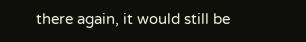there again, it would still be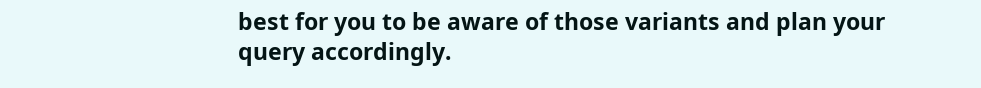best for you to be aware of those variants and plan your query accordingly.